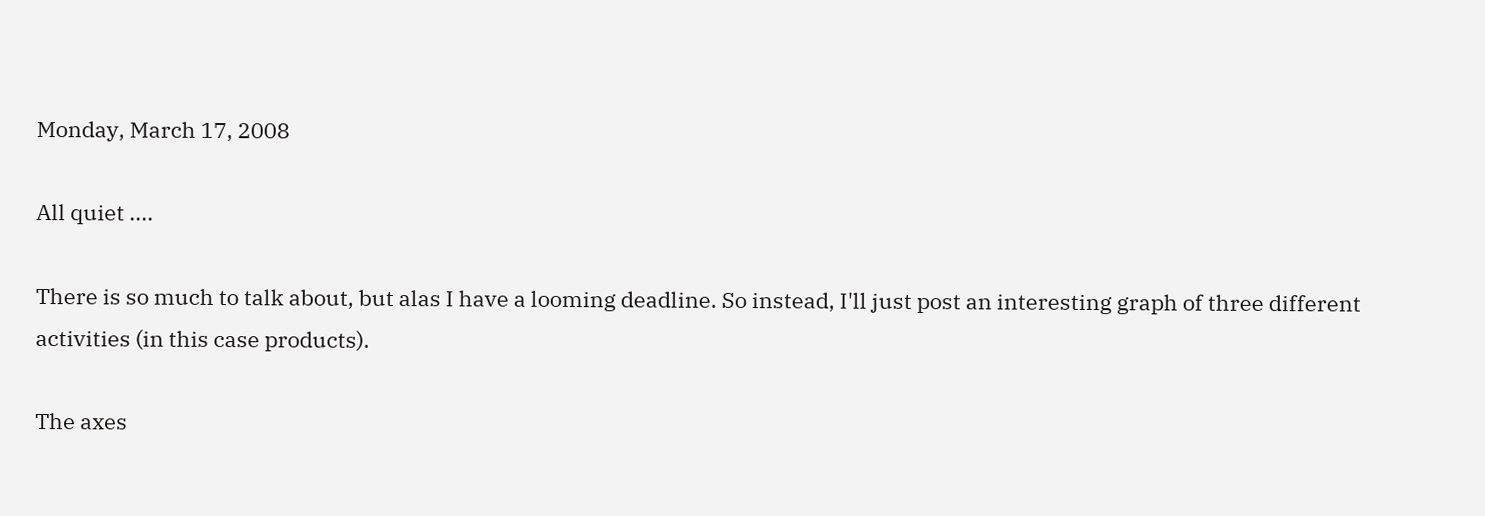Monday, March 17, 2008

All quiet ....

There is so much to talk about, but alas I have a looming deadline. So instead, I'll just post an interesting graph of three different activities (in this case products).

The axes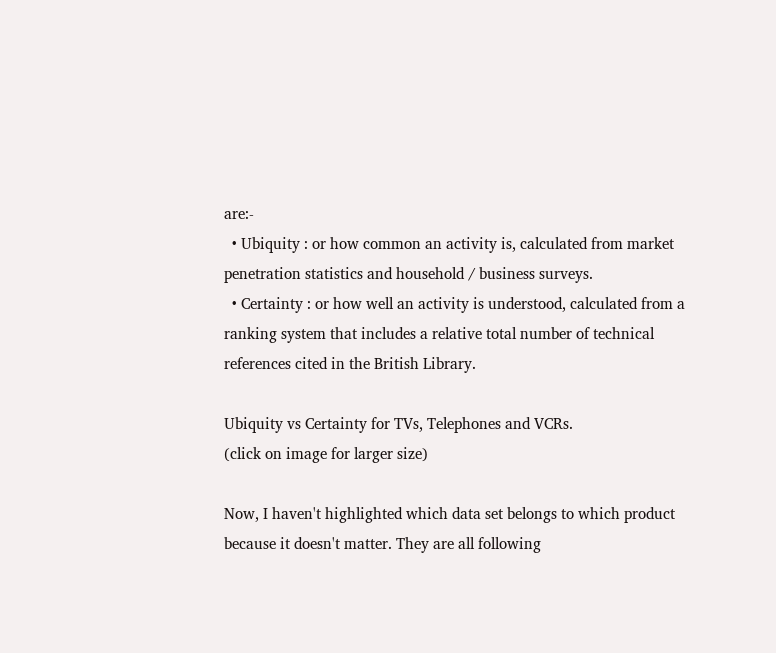are:-
  • Ubiquity : or how common an activity is, calculated from market penetration statistics and household / business surveys.
  • Certainty : or how well an activity is understood, calculated from a ranking system that includes a relative total number of technical references cited in the British Library.

Ubiquity vs Certainty for TVs, Telephones and VCRs.
(click on image for larger size)

Now, I haven't highlighted which data set belongs to which product because it doesn't matter. They are all following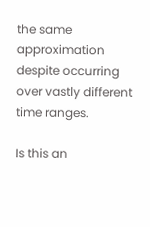the same approximation despite occurring over vastly different time ranges.

Is this an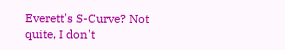Everett's S-Curve? Not quite, I don't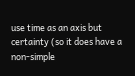use time as an axis but certainty (so it does have a non-simple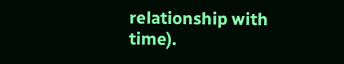relationship with time).